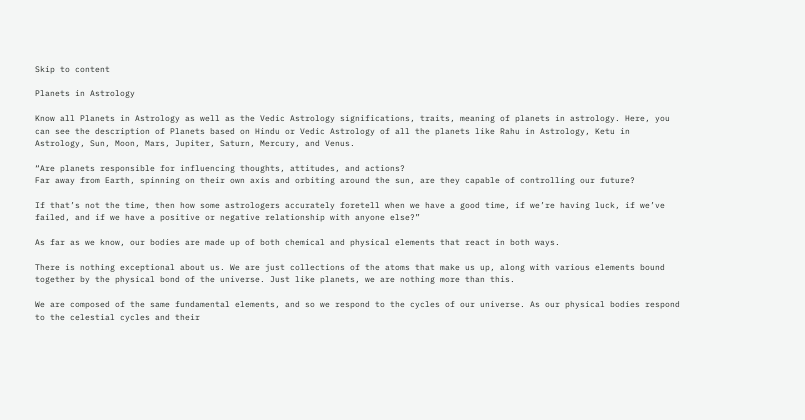Skip to content

Planets in Astrology

Know all Planets in Astrology as well as the Vedic Astrology significations, traits, meaning of planets in astrology. Here, you can see the description of Planets based on Hindu or Vedic Astrology of all the planets like Rahu in Astrology, Ketu in Astrology, Sun, Moon, Mars, Jupiter, Saturn, Mercury, and Venus.

“Are planets responsible for influencing thoughts, attitudes, and actions?
Far away from Earth, spinning on their own axis and orbiting around the sun, are they capable of controlling our future?

If that’s not the time, then how some astrologers accurately foretell when we have a good time, if we’re having luck, if we’ve failed, and if we have a positive or negative relationship with anyone else?”

As far as we know, our bodies are made up of both chemical and physical elements that react in both ways.

There is nothing exceptional about us. We are just collections of the atoms that make us up, along with various elements bound together by the physical bond of the universe. Just like planets, we are nothing more than this.

We are composed of the same fundamental elements, and so we respond to the cycles of our universe. As our physical bodies respond to the celestial cycles and their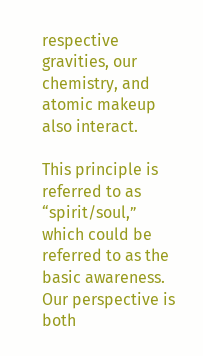respective gravities, our chemistry, and atomic makeup also interact.

This principle is referred to as “spirit/soul,” which could be referred to as the basic awareness. Our perspective is both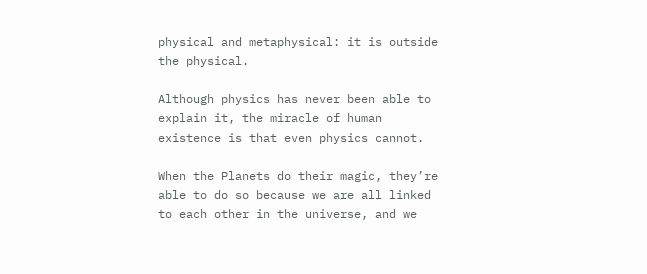physical and metaphysical: it is outside the physical.

Although physics has never been able to explain it, the miracle of human existence is that even physics cannot.

When the Planets do their magic, they’re able to do so because we are all linked to each other in the universe, and we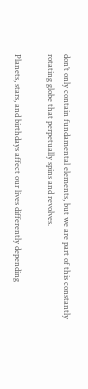don’t only contain fundamental elements, but we are part of this constantly rotating globe that perpetually spins and revolves.

Planets, stars, and birthdays affect our lives differently depending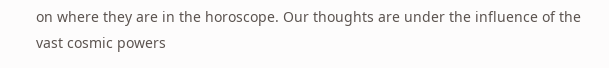on where they are in the horoscope. Our thoughts are under the influence of the vast cosmic powers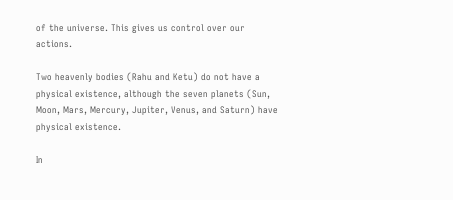of the universe. This gives us control over our actions.

Two heavenly bodies (Rahu and Ketu) do not have a physical existence, although the seven planets (Sun, Moon, Mars, Mercury, Jupiter, Venus, and Saturn) have physical existence.

In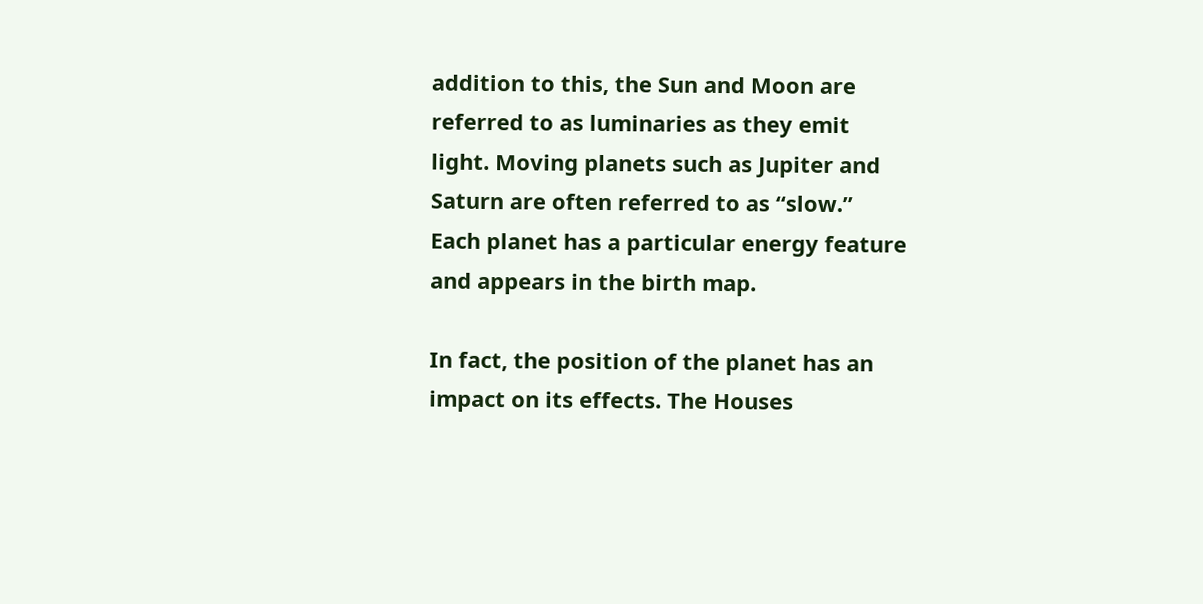addition to this, the Sun and Moon are referred to as luminaries as they emit light. Moving planets such as Jupiter and Saturn are often referred to as “slow.”
Each planet has a particular energy feature and appears in the birth map.

In fact, the position of the planet has an impact on its effects. The Houses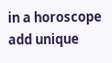in a horoscope add unique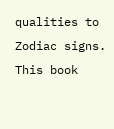qualities to Zodiac signs. This book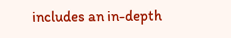includes an in-depth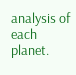analysis of each planet.